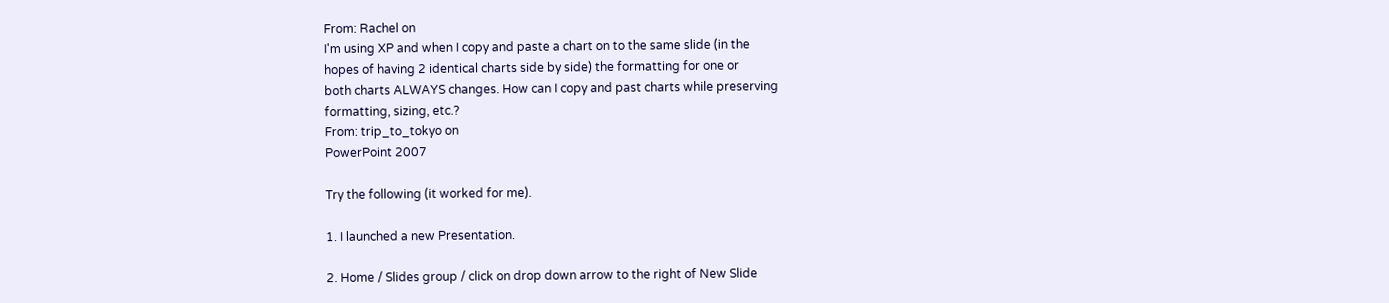From: Rachel on
I'm using XP and when I copy and paste a chart on to the same slide (in the
hopes of having 2 identical charts side by side) the formatting for one or
both charts ALWAYS changes. How can I copy and past charts while preserving
formatting, sizing, etc.?
From: trip_to_tokyo on
PowerPoint 2007

Try the following (it worked for me).

1. I launched a new Presentation.

2. Home / Slides group / click on drop down arrow to the right of New Slide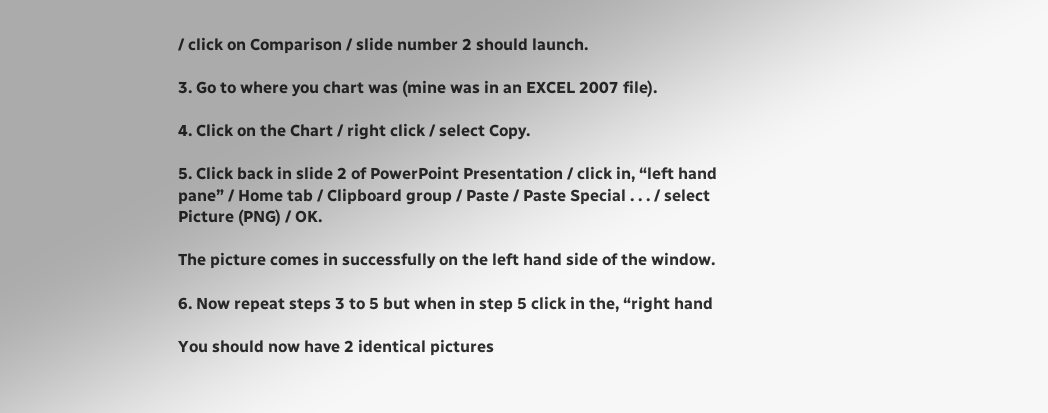/ click on Comparison / slide number 2 should launch.

3. Go to where you chart was (mine was in an EXCEL 2007 file).

4. Click on the Chart / right click / select Copy.

5. Click back in slide 2 of PowerPoint Presentation / click in, “left hand
pane” / Home tab / Clipboard group / Paste / Paste Special . . . / select
Picture (PNG) / OK.

The picture comes in successfully on the left hand side of the window.

6. Now repeat steps 3 to 5 but when in step 5 click in the, “right hand

You should now have 2 identical pictures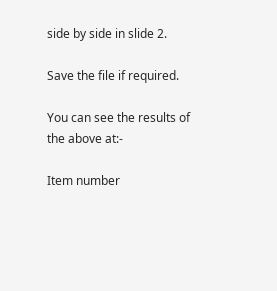side by side in slide 2.

Save the file if required.

You can see the results of the above at:-

Item number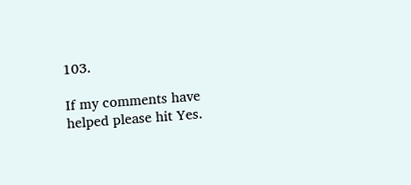103.

If my comments have helped please hit Yes.